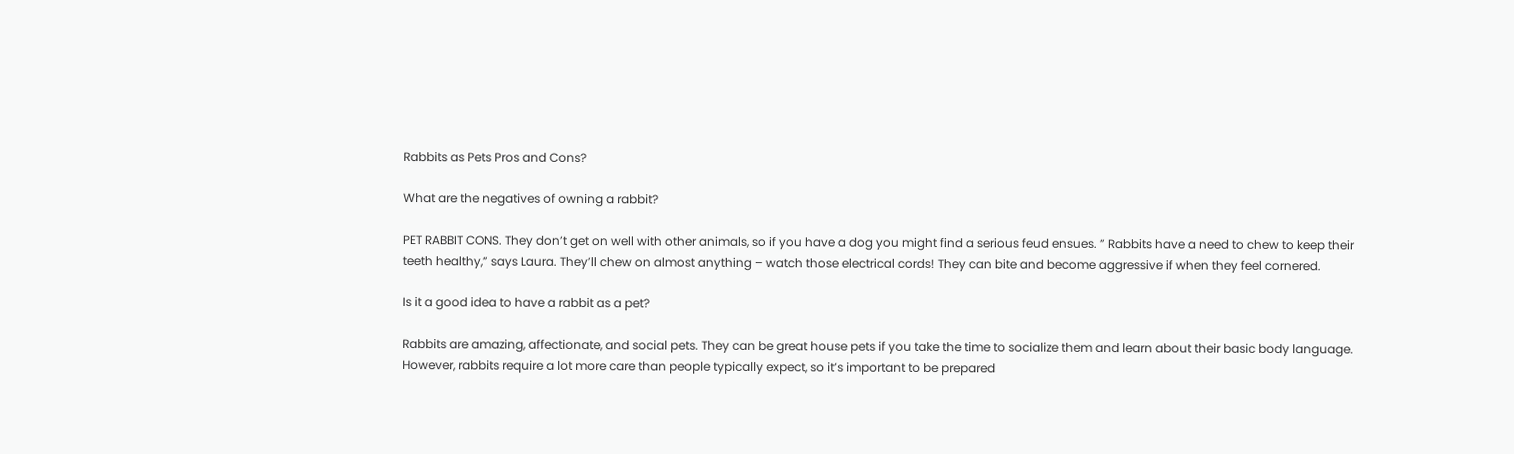Rabbits as Pets Pros and Cons?

What are the negatives of owning a rabbit?

PET RABBIT CONS. They don’t get on well with other animals, so if you have a dog you might find a serious feud ensues. ” Rabbits have a need to chew to keep their teeth healthy,” says Laura. They’ll chew on almost anything – watch those electrical cords! They can bite and become aggressive if when they feel cornered.

Is it a good idea to have a rabbit as a pet?

Rabbits are amazing, affectionate, and social pets. They can be great house pets if you take the time to socialize them and learn about their basic body language. However, rabbits require a lot more care than people typically expect, so it’s important to be prepared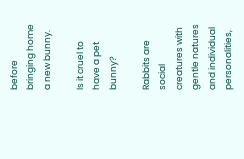before bringing home a new bunny.

Is it cruel to have a pet bunny?

Rabbits are social creatures with gentle natures and individual personalities,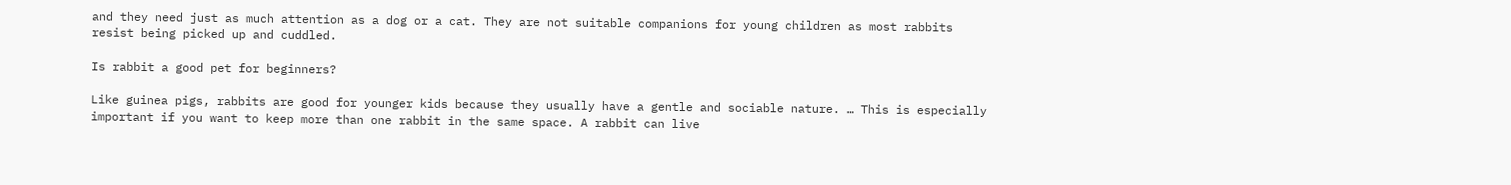and they need just as much attention as a dog or a cat. They are not suitable companions for young children as most rabbits resist being picked up and cuddled.

Is rabbit a good pet for beginners?

Like guinea pigs, rabbits are good for younger kids because they usually have a gentle and sociable nature. … This is especially important if you want to keep more than one rabbit in the same space. A rabbit can live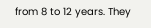from 8 to 12 years. They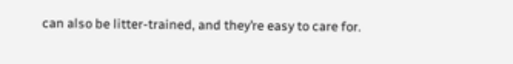can also be litter-trained, and they’re easy to care for.